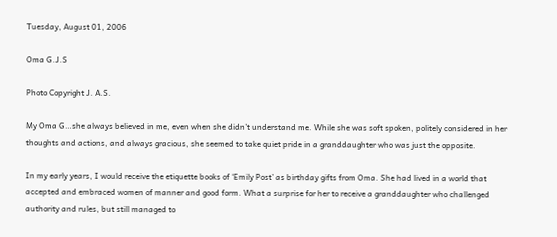Tuesday, August 01, 2006

Oma G.J.S

Photo Copyright J. A.S.

My Oma G…she always believed in me, even when she didn’t understand me. While she was soft spoken, politely considered in her thoughts and actions, and always gracious, she seemed to take quiet pride in a granddaughter who was just the opposite.

In my early years, I would receive the etiquette books of ‘Emily Post’ as birthday gifts from Oma. She had lived in a world that accepted and embraced women of manner and good form. What a surprise for her to receive a granddaughter who challenged authority and rules, but still managed to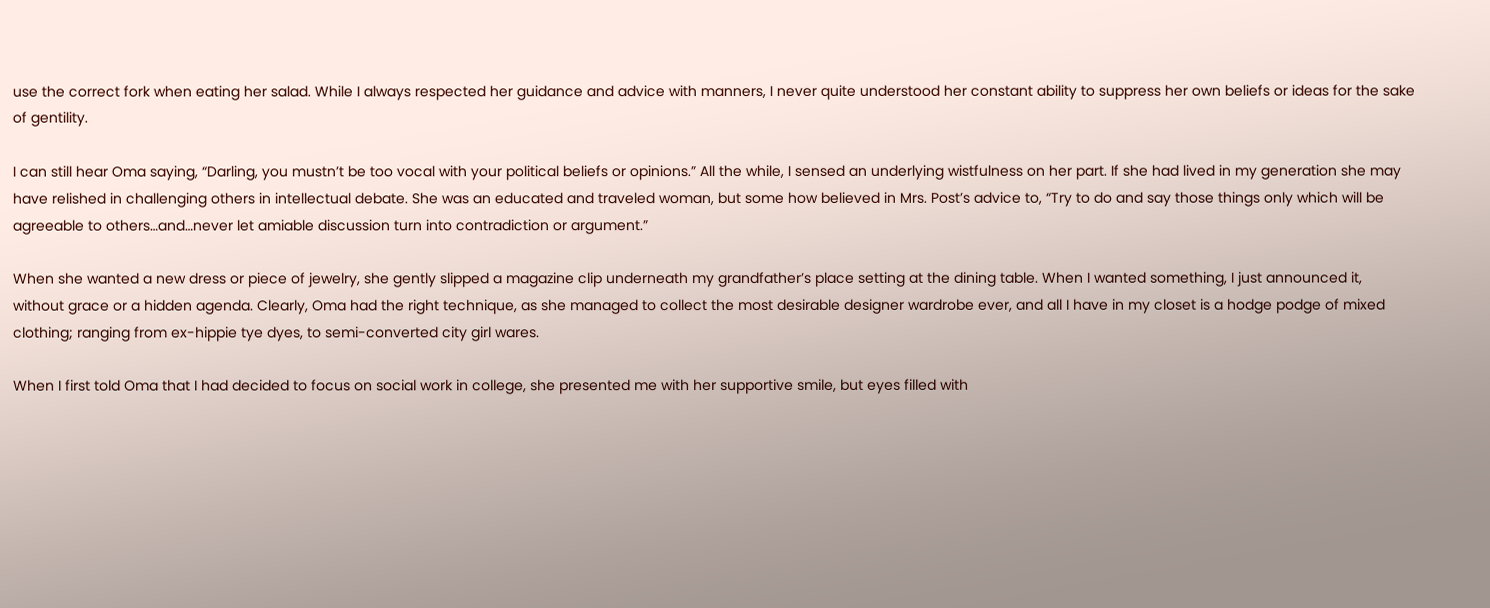use the correct fork when eating her salad. While I always respected her guidance and advice with manners, I never quite understood her constant ability to suppress her own beliefs or ideas for the sake of gentility.

I can still hear Oma saying, “Darling, you mustn’t be too vocal with your political beliefs or opinions.” All the while, I sensed an underlying wistfulness on her part. If she had lived in my generation she may have relished in challenging others in intellectual debate. She was an educated and traveled woman, but some how believed in Mrs. Post’s advice to, “Try to do and say those things only which will be agreeable to others…and…never let amiable discussion turn into contradiction or argument.”

When she wanted a new dress or piece of jewelry, she gently slipped a magazine clip underneath my grandfather’s place setting at the dining table. When I wanted something, I just announced it, without grace or a hidden agenda. Clearly, Oma had the right technique, as she managed to collect the most desirable designer wardrobe ever, and all I have in my closet is a hodge podge of mixed clothing; ranging from ex-hippie tye dyes, to semi-converted city girl wares.

When I first told Oma that I had decided to focus on social work in college, she presented me with her supportive smile, but eyes filled with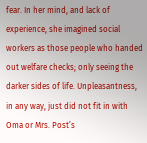fear. In her mind, and lack of experience, she imagined social workers as those people who handed out welfare checks; only seeing the darker sides of life. Unpleasantness, in any way, just did not fit in with Oma or Mrs. Post’s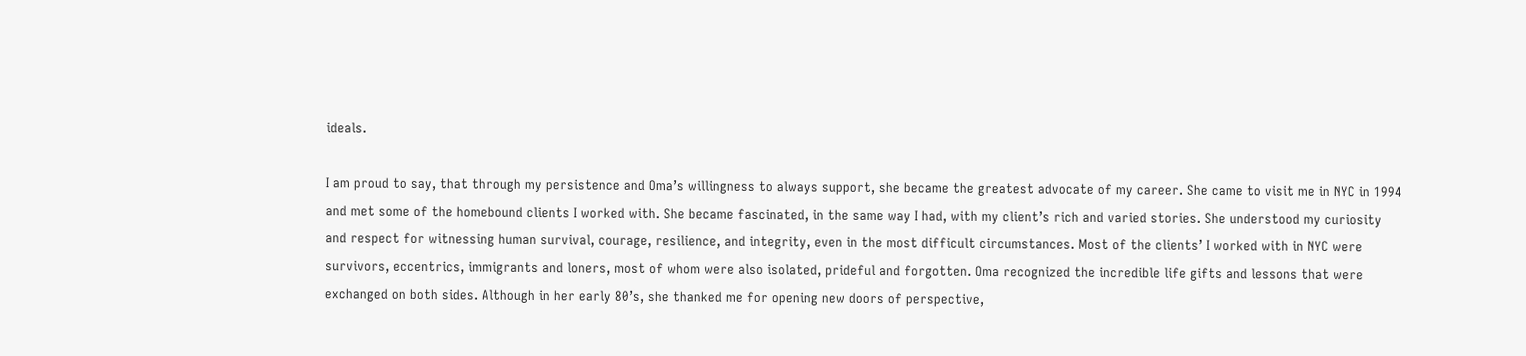ideals.

I am proud to say, that through my persistence and Oma’s willingness to always support, she became the greatest advocate of my career. She came to visit me in NYC in 1994 and met some of the homebound clients I worked with. She became fascinated, in the same way I had, with my client’s rich and varied stories. She understood my curiosity and respect for witnessing human survival, courage, resilience, and integrity, even in the most difficult circumstances. Most of the clients’ I worked with in NYC were survivors, eccentrics, immigrants and loners, most of whom were also isolated, prideful and forgotten. Oma recognized the incredible life gifts and lessons that were exchanged on both sides. Although in her early 80’s, she thanked me for opening new doors of perspective,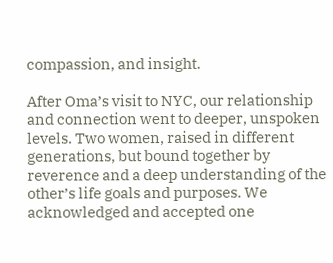compassion, and insight.

After Oma’s visit to NYC, our relationship and connection went to deeper, unspoken levels. Two women, raised in different generations, but bound together by reverence and a deep understanding of the other’s life goals and purposes. We acknowledged and accepted one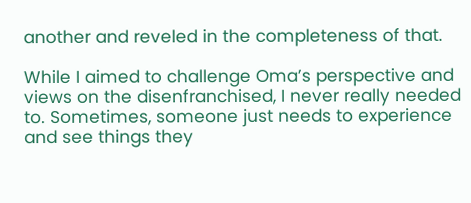another and reveled in the completeness of that.

While I aimed to challenge Oma’s perspective and views on the disenfranchised, I never really needed to. Sometimes, someone just needs to experience and see things they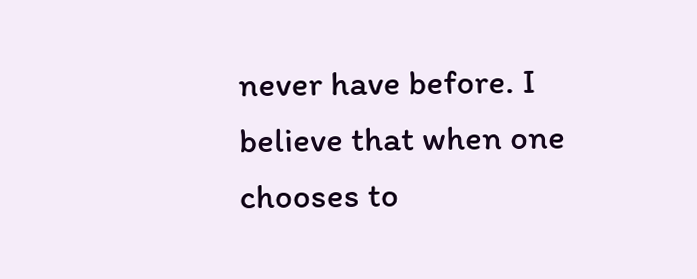never have before. I believe that when one chooses to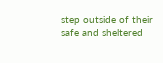step outside of their safe and sheltered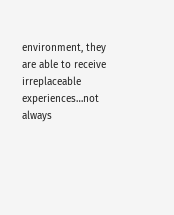environment, they are able to receive irreplaceable experiences…not always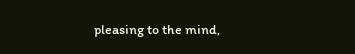pleasing to the mind,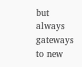but always gateways to new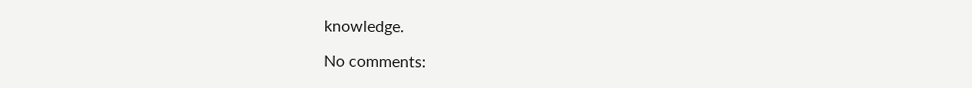knowledge.

No comments: